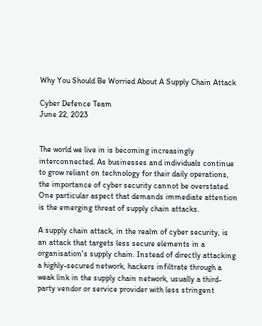Why You Should Be Worried About A Supply Chain Attack

Cyber Defence Team
June 22, 2023


The world we live in is becoming increasingly interconnected. As businesses and individuals continue to grow reliant on technology for their daily operations, the importance of cyber security cannot be overstated. One particular aspect that demands immediate attention is the emerging threat of supply chain attacks.

A supply chain attack, in the realm of cyber security, is an attack that targets less secure elements in a organisation's supply chain. Instead of directly attacking a highly-secured network, hackers infiltrate through a weak link in the supply chain network, usually a third-party vendor or service provider with less stringent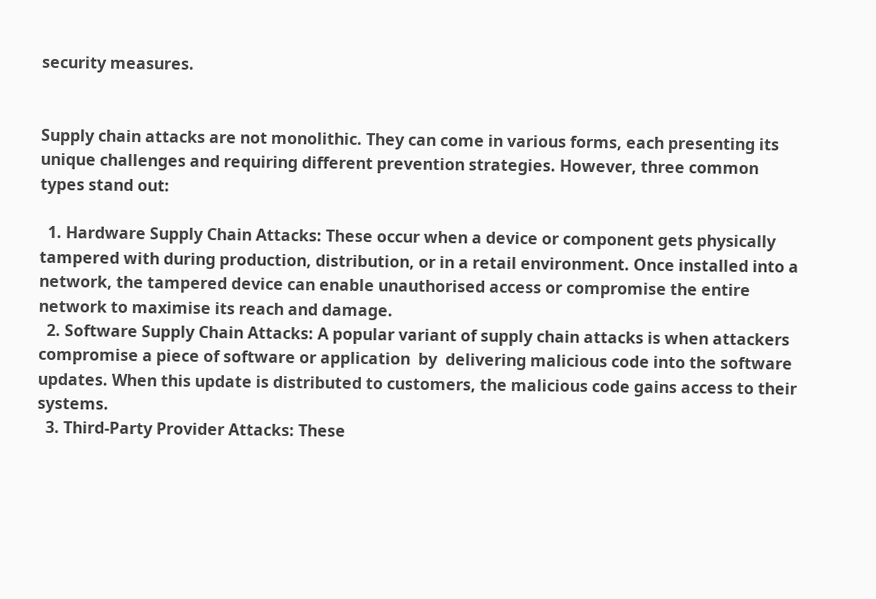security measures.


Supply chain attacks are not monolithic. They can come in various forms, each presenting its unique challenges and requiring different prevention strategies. However, three common types stand out:

  1. Hardware Supply Chain Attacks: These occur when a device or component gets physically tampered with during production, distribution, or in a retail environment. Once installed into a network, the tampered device can enable unauthorised access or compromise the entire network to maximise its reach and damage.
  2. Software Supply Chain Attacks: A popular variant of supply chain attacks is when attackers compromise a piece of software or application  by  delivering malicious code into the software updates. When this update is distributed to customers, the malicious code gains access to their systems.
  3. Third-Party Provider Attacks: These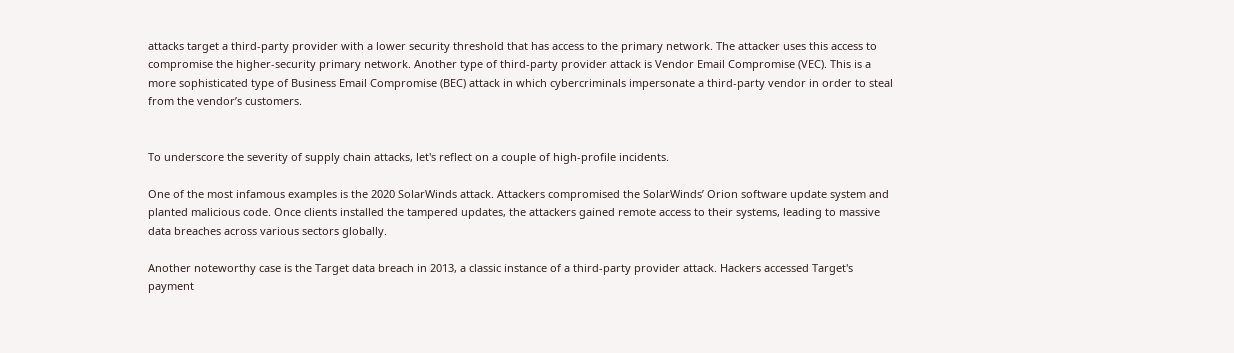attacks target a third-party provider with a lower security threshold that has access to the primary network. The attacker uses this access to compromise the higher-security primary network. Another type of third-party provider attack is Vendor Email Compromise (VEC). This is a more sophisticated type of Business Email Compromise (BEC) attack in which cybercriminals impersonate a third-party vendor in order to steal from the vendor’s customers.


To underscore the severity of supply chain attacks, let's reflect on a couple of high-profile incidents.

One of the most infamous examples is the 2020 SolarWinds attack. Attackers compromised the SolarWinds’ Orion software update system and planted malicious code. Once clients installed the tampered updates, the attackers gained remote access to their systems, leading to massive data breaches across various sectors globally.

Another noteworthy case is the Target data breach in 2013, a classic instance of a third-party provider attack. Hackers accessed Target's payment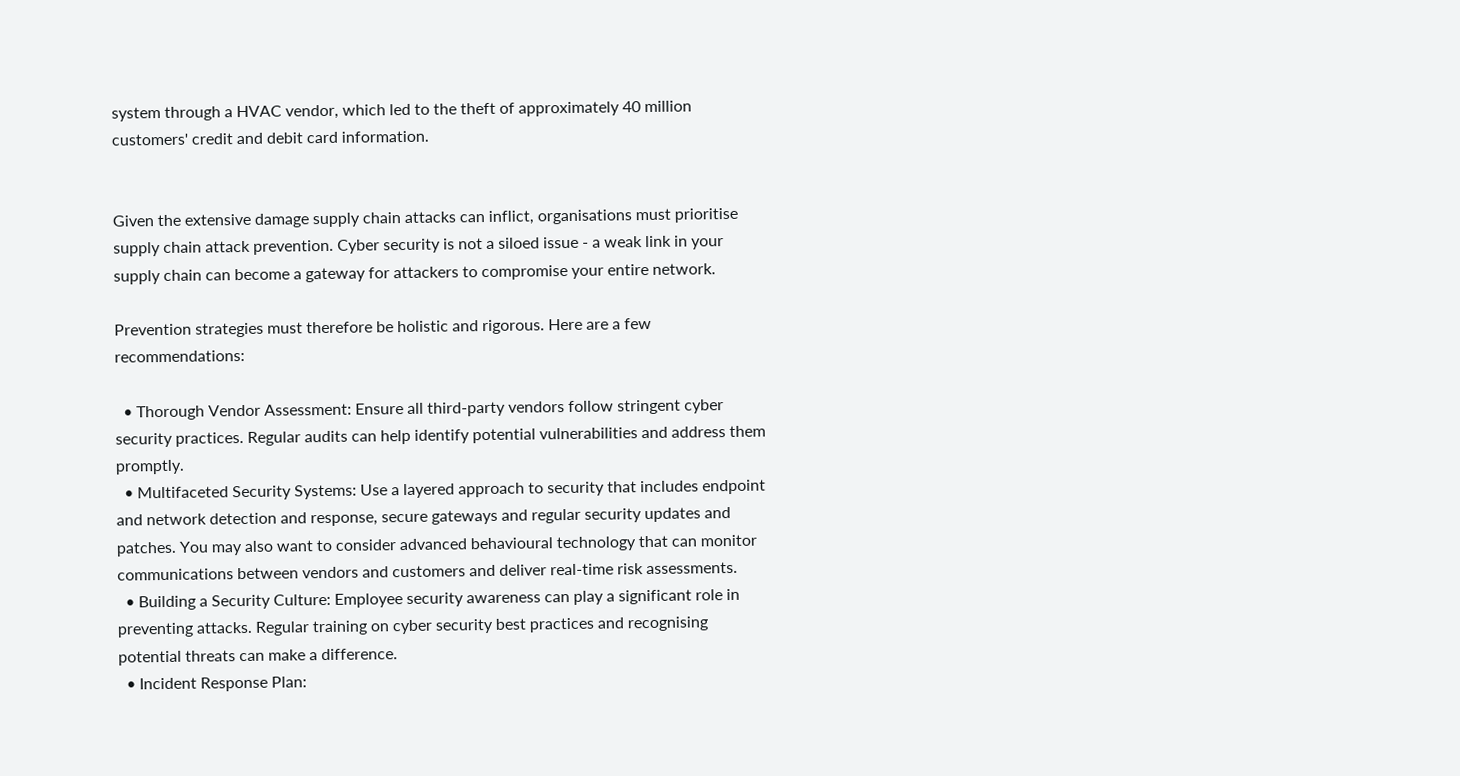system through a HVAC vendor, which led to the theft of approximately 40 million customers' credit and debit card information.


Given the extensive damage supply chain attacks can inflict, organisations must prioritise supply chain attack prevention. Cyber security is not a siloed issue - a weak link in your supply chain can become a gateway for attackers to compromise your entire network.

Prevention strategies must therefore be holistic and rigorous. Here are a few recommendations:

  • Thorough Vendor Assessment: Ensure all third-party vendors follow stringent cyber security practices. Regular audits can help identify potential vulnerabilities and address them promptly.
  • Multifaceted Security Systems: Use a layered approach to security that includes endpoint and network detection and response, secure gateways and regular security updates and patches. You may also want to consider advanced behavioural technology that can monitor communications between vendors and customers and deliver real-time risk assessments.
  • Building a Security Culture: Employee security awareness can play a significant role in preventing attacks. Regular training on cyber security best practices and recognising potential threats can make a difference.
  • Incident Response Plan: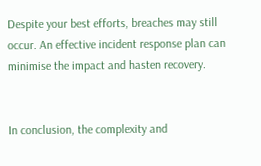Despite your best efforts, breaches may still occur. An effective incident response plan can minimise the impact and hasten recovery.


In conclusion, the complexity and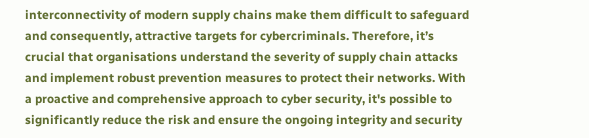interconnectivity of modern supply chains make them difficult to safeguard and consequently, attractive targets for cybercriminals. Therefore, it’s crucial that organisations understand the severity of supply chain attacks and implement robust prevention measures to protect their networks. With a proactive and comprehensive approach to cyber security, it's possible to significantly reduce the risk and ensure the ongoing integrity and security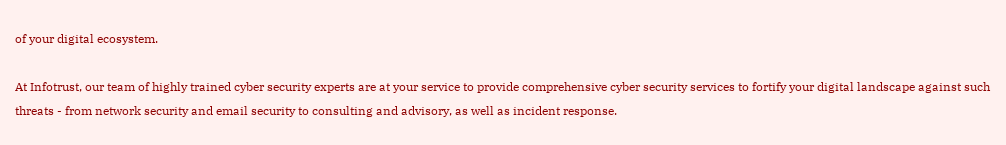of your digital ecosystem.

At Infotrust, our team of highly trained cyber security experts are at your service to provide comprehensive cyber security services to fortify your digital landscape against such threats - from network security and email security to consulting and advisory, as well as incident response.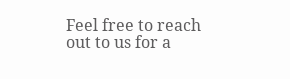Feel free to reach out to us for a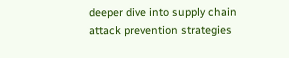deeper dive into supply chain attack prevention strategies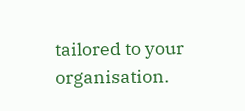tailored to your organisation.